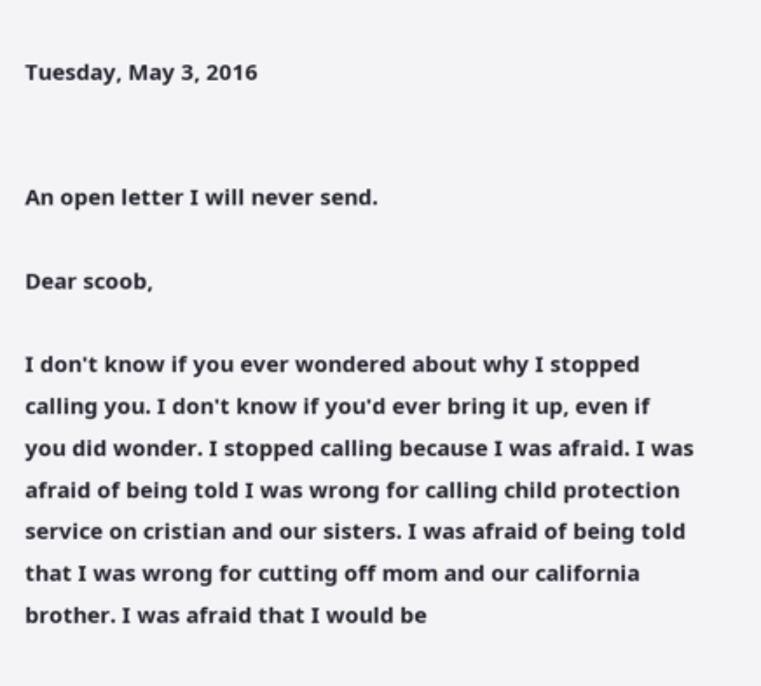Tuesday, May 3, 2016


An open letter I will never send.

Dear scoob,

I don't know if you ever wondered about why I stopped calling you. I don't know if you'd ever bring it up, even if you did wonder. I stopped calling because I was afraid. I was afraid of being told I was wrong for calling child protection service on cristian and our sisters. I was afraid of being told that I was wrong for cutting off mom and our california brother. I was afraid that I would be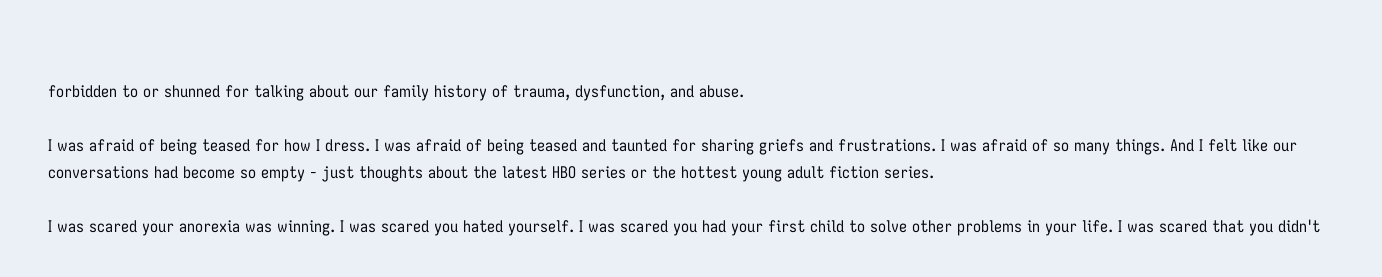forbidden to or shunned for talking about our family history of trauma, dysfunction, and abuse.

I was afraid of being teased for how I dress. I was afraid of being teased and taunted for sharing griefs and frustrations. I was afraid of so many things. And I felt like our conversations had become so empty - just thoughts about the latest HBO series or the hottest young adult fiction series.

I was scared your anorexia was winning. I was scared you hated yourself. I was scared you had your first child to solve other problems in your life. I was scared that you didn't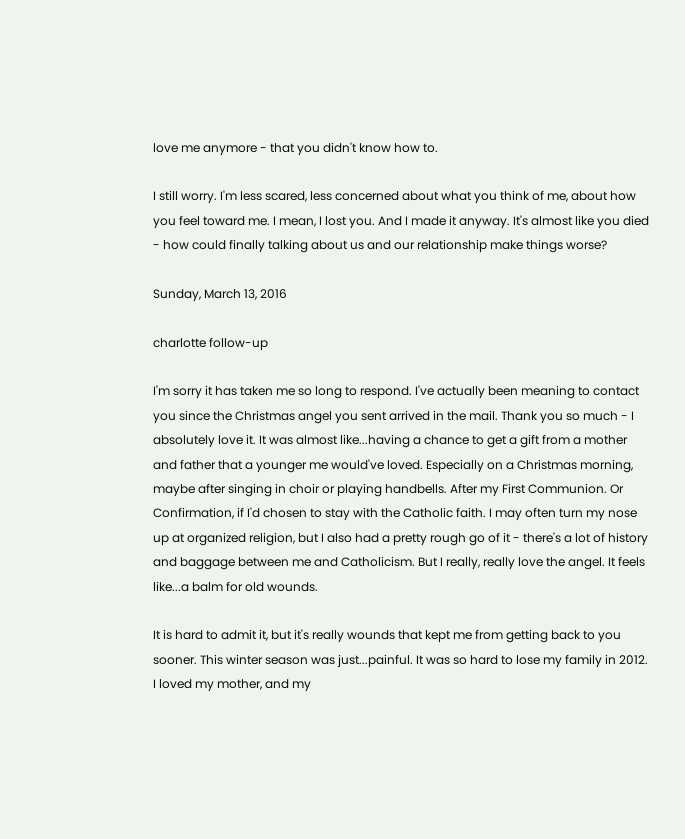love me anymore - that you didn't know how to.

I still worry. I'm less scared, less concerned about what you think of me, about how you feel toward me. I mean, I lost you. And I made it anyway. It's almost like you died - how could finally talking about us and our relationship make things worse?

Sunday, March 13, 2016

charlotte follow-up

I'm sorry it has taken me so long to respond. I've actually been meaning to contact you since the Christmas angel you sent arrived in the mail. Thank you so much - I absolutely love it. It was almost like...having a chance to get a gift from a mother and father that a younger me would've loved. Especially on a Christmas morning, maybe after singing in choir or playing handbells. After my First Communion. Or Confirmation, if I'd chosen to stay with the Catholic faith. I may often turn my nose up at organized religion, but I also had a pretty rough go of it - there's a lot of history and baggage between me and Catholicism. But I really, really love the angel. It feels like...a balm for old wounds.

It is hard to admit it, but it's really wounds that kept me from getting back to you sooner. This winter season was just...painful. It was so hard to lose my family in 2012. I loved my mother, and my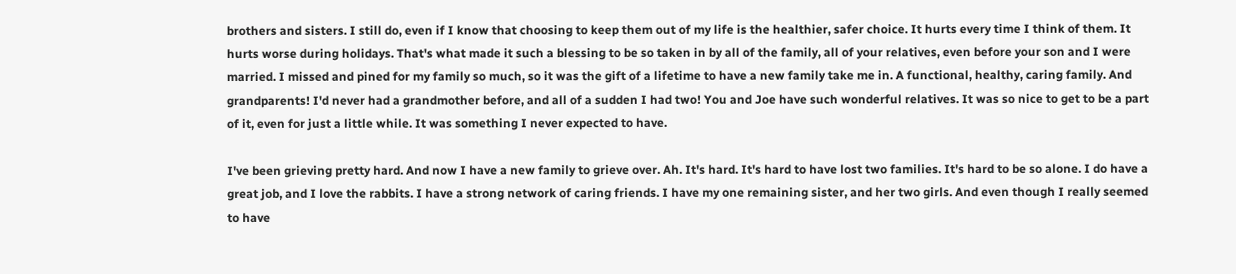brothers and sisters. I still do, even if I know that choosing to keep them out of my life is the healthier, safer choice. It hurts every time I think of them. It hurts worse during holidays. That's what made it such a blessing to be so taken in by all of the family, all of your relatives, even before your son and I were married. I missed and pined for my family so much, so it was the gift of a lifetime to have a new family take me in. A functional, healthy, caring family. And grandparents! I'd never had a grandmother before, and all of a sudden I had two! You and Joe have such wonderful relatives. It was so nice to get to be a part of it, even for just a little while. It was something I never expected to have.

I've been grieving pretty hard. And now I have a new family to grieve over. Ah. It's hard. It's hard to have lost two families. It's hard to be so alone. I do have a great job, and I love the rabbits. I have a strong network of caring friends. I have my one remaining sister, and her two girls. And even though I really seemed to have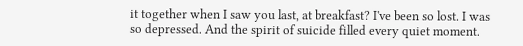it together when I saw you last, at breakfast? I've been so lost. I was so depressed. And the spirit of suicide filled every quiet moment.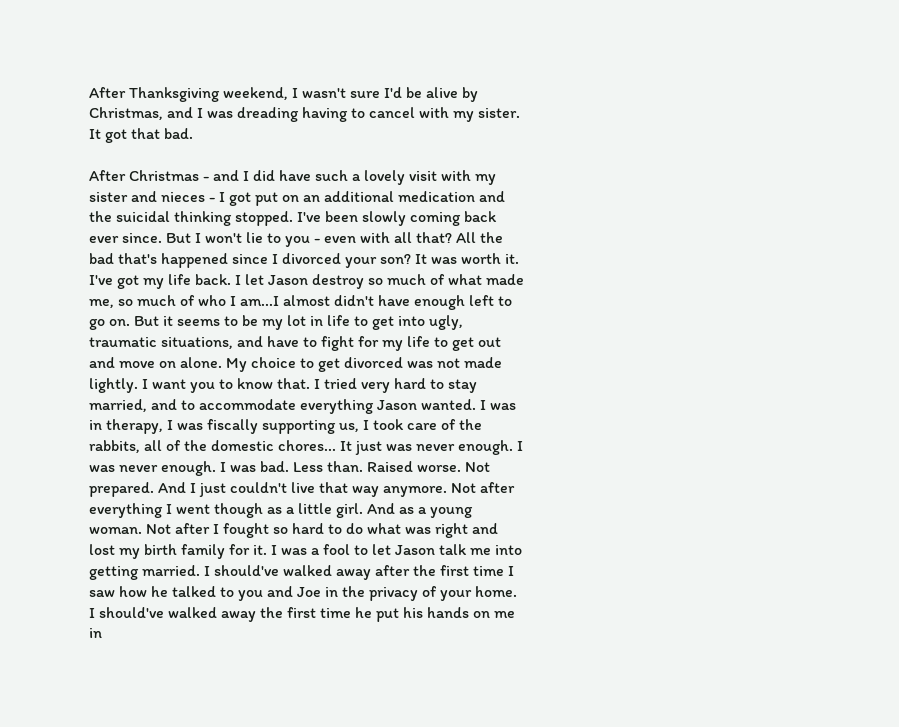After Thanksgiving weekend, I wasn't sure I'd be alive by Christmas, and I was dreading having to cancel with my sister. It got that bad.

After Christmas - and I did have such a lovely visit with my sister and nieces - I got put on an additional medication and the suicidal thinking stopped. I've been slowly coming back ever since. But I won't lie to you - even with all that? All the bad that's happened since I divorced your son? It was worth it. I've got my life back. I let Jason destroy so much of what made me, so much of who I am...I almost didn't have enough left to go on. But it seems to be my lot in life to get into ugly, traumatic situations, and have to fight for my life to get out and move on alone. My choice to get divorced was not made lightly. I want you to know that. I tried very hard to stay married, and to accommodate everything Jason wanted. I was in therapy, I was fiscally supporting us, I took care of the rabbits, all of the domestic chores... It just was never enough. I was never enough. I was bad. Less than. Raised worse. Not prepared. And I just couldn't live that way anymore. Not after everything I went though as a little girl. And as a young woman. Not after I fought so hard to do what was right and lost my birth family for it. I was a fool to let Jason talk me into getting married. I should've walked away after the first time I saw how he talked to you and Joe in the privacy of your home. I should've walked away the first time he put his hands on me in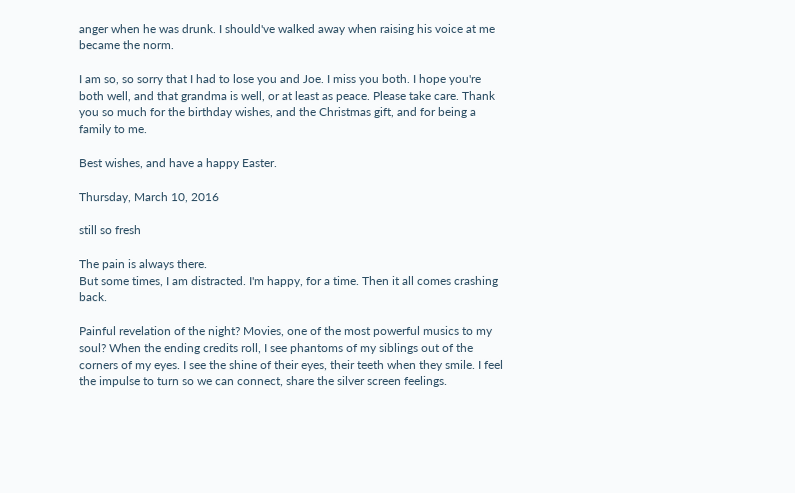anger when he was drunk. I should've walked away when raising his voice at me became the norm.

I am so, so sorry that I had to lose you and Joe. I miss you both. I hope you're both well, and that grandma is well, or at least as peace. Please take care. Thank you so much for the birthday wishes, and the Christmas gift, and for being a family to me.

Best wishes, and have a happy Easter.

Thursday, March 10, 2016

still so fresh

The pain is always there.
But some times, I am distracted. I'm happy, for a time. Then it all comes crashing back.

Painful revelation of the night? Movies, one of the most powerful musics to my soul? When the ending credits roll, I see phantoms of my siblings out of the corners of my eyes. I see the shine of their eyes, their teeth when they smile. I feel the impulse to turn so we can connect, share the silver screen feelings.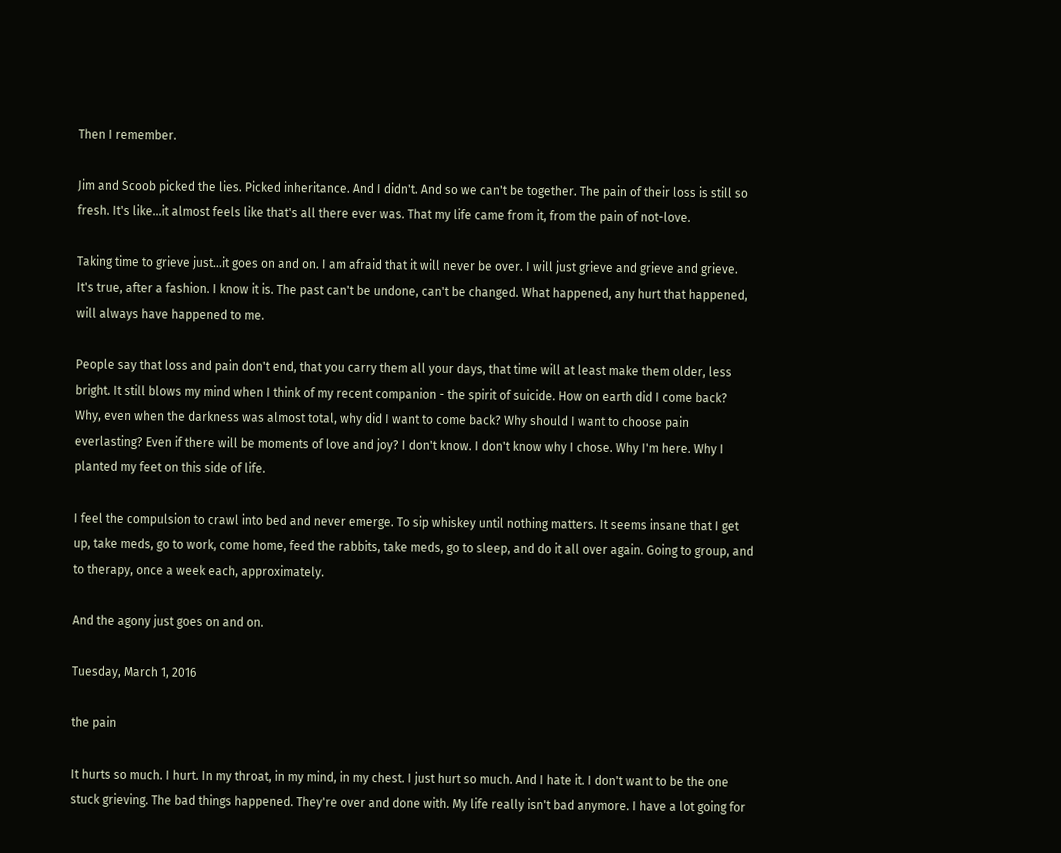Then I remember.

Jim and Scoob picked the lies. Picked inheritance. And I didn't. And so we can't be together. The pain of their loss is still so fresh. It's like...it almost feels like that's all there ever was. That my life came from it, from the pain of not-love.

Taking time to grieve just...it goes on and on. I am afraid that it will never be over. I will just grieve and grieve and grieve. It's true, after a fashion. I know it is. The past can't be undone, can't be changed. What happened, any hurt that happened, will always have happened to me.

People say that loss and pain don't end, that you carry them all your days, that time will at least make them older, less bright. It still blows my mind when I think of my recent companion - the spirit of suicide. How on earth did I come back? Why, even when the darkness was almost total, why did I want to come back? Why should I want to choose pain everlasting? Even if there will be moments of love and joy? I don't know. I don't know why I chose. Why I'm here. Why I planted my feet on this side of life.

I feel the compulsion to crawl into bed and never emerge. To sip whiskey until nothing matters. It seems insane that I get up, take meds, go to work, come home, feed the rabbits, take meds, go to sleep, and do it all over again. Going to group, and to therapy, once a week each, approximately.

And the agony just goes on and on.

Tuesday, March 1, 2016

the pain

It hurts so much. I hurt. In my throat, in my mind, in my chest. I just hurt so much. And I hate it. I don't want to be the one stuck grieving. The bad things happened. They're over and done with. My life really isn't bad anymore. I have a lot going for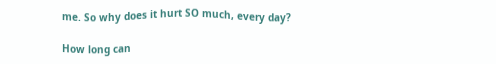me. So why does it hurt SO much, every day?

How long can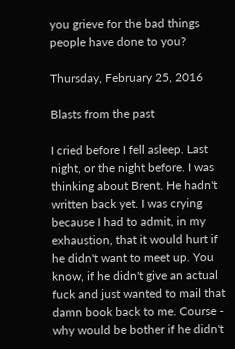you grieve for the bad things people have done to you?

Thursday, February 25, 2016

Blasts from the past

I cried before I fell asleep. Last night, or the night before. I was thinking about Brent. He hadn't written back yet. I was crying because I had to admit, in my exhaustion, that it would hurt if he didn't want to meet up. You know, if he didn't give an actual fuck and just wanted to mail that damn book back to me. Course - why would be bother if he didn't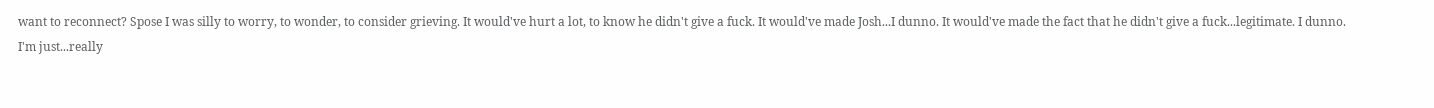want to reconnect? Spose I was silly to worry, to wonder, to consider grieving. It would've hurt a lot, to know he didn't give a fuck. It would've made Josh...I dunno. It would've made the fact that he didn't give a fuck...legitimate. I dunno.
I'm just...really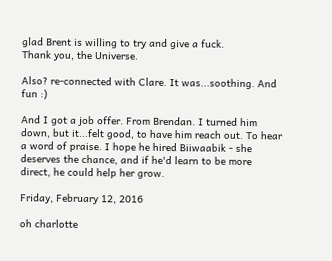glad Brent is willing to try and give a fuck.
Thank you, the Universe.

Also? re-connected with Clare. It was...soothing. And fun :)

And I got a job offer. From Brendan. I turned him down, but it...felt good, to have him reach out. To hear a word of praise. I hope he hired Biiwaabik - she deserves the chance, and if he'd learn to be more direct, he could help her grow.

Friday, February 12, 2016

oh charlotte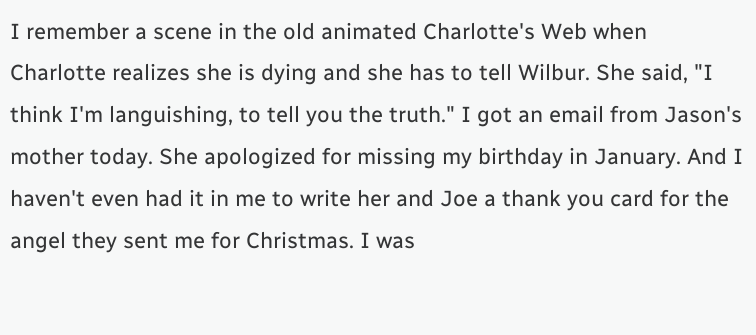I remember a scene in the old animated Charlotte's Web when Charlotte realizes she is dying and she has to tell Wilbur. She said, "I think I'm languishing, to tell you the truth." I got an email from Jason's mother today. She apologized for missing my birthday in January. And I haven't even had it in me to write her and Joe a thank you card for the angel they sent me for Christmas. I was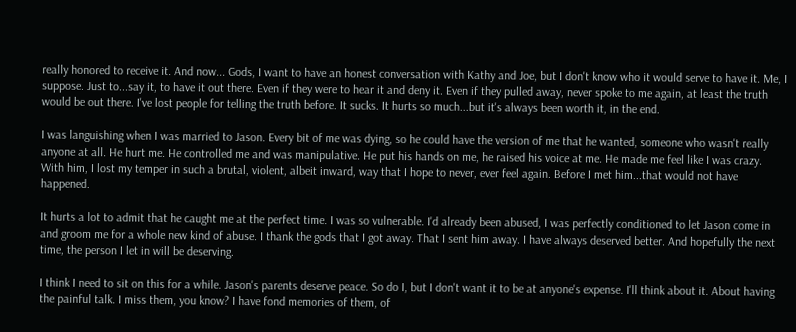really honored to receive it. And now... Gods, I want to have an honest conversation with Kathy and Joe, but I don't know who it would serve to have it. Me, I suppose. Just to...say it, to have it out there. Even if they were to hear it and deny it. Even if they pulled away, never spoke to me again, at least the truth would be out there. I've lost people for telling the truth before. It sucks. It hurts so much...but it's always been worth it, in the end.

I was languishing when I was married to Jason. Every bit of me was dying, so he could have the version of me that he wanted, someone who wasn't really anyone at all. He hurt me. He controlled me and was manipulative. He put his hands on me, he raised his voice at me. He made me feel like I was crazy. With him, I lost my temper in such a brutal, violent, albeit inward, way that I hope to never, ever feel again. Before I met him...that would not have happened.

It hurts a lot to admit that he caught me at the perfect time. I was so vulnerable. I'd already been abused, I was perfectly conditioned to let Jason come in and groom me for a whole new kind of abuse. I thank the gods that I got away. That I sent him away. I have always deserved better. And hopefully the next time, the person I let in will be deserving.

I think I need to sit on this for a while. Jason's parents deserve peace. So do I, but I don't want it to be at anyone's expense. I'll think about it. About having the painful talk. I miss them, you know? I have fond memories of them, of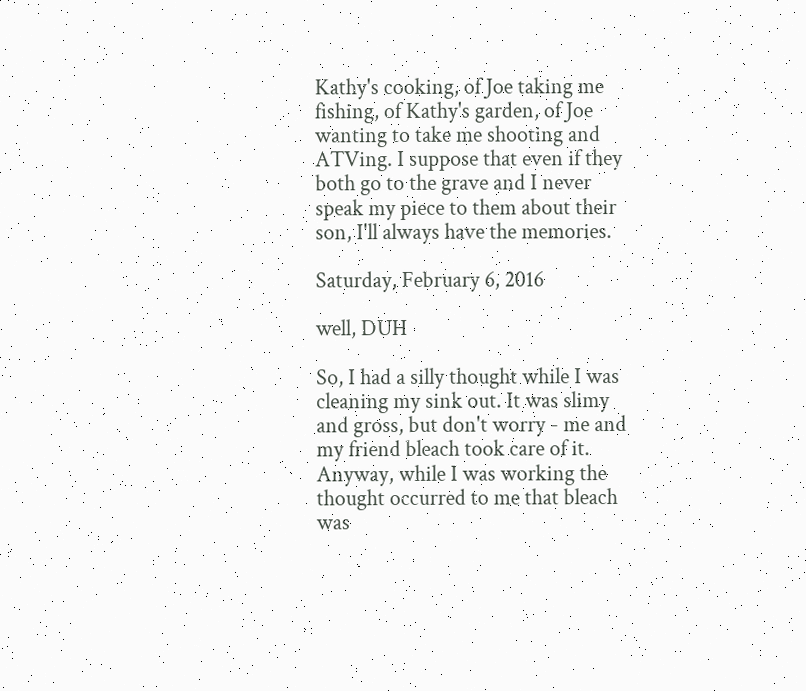Kathy's cooking, of Joe taking me fishing, of Kathy's garden, of Joe wanting to take me shooting and ATVing. I suppose that even if they both go to the grave and I never speak my piece to them about their son, I'll always have the memories.

Saturday, February 6, 2016

well, DUH

So, I had a silly thought while I was cleaning my sink out. It was slimy and gross, but don't worry - me and my friend bleach took care of it. Anyway, while I was working the thought occurred to me that bleach was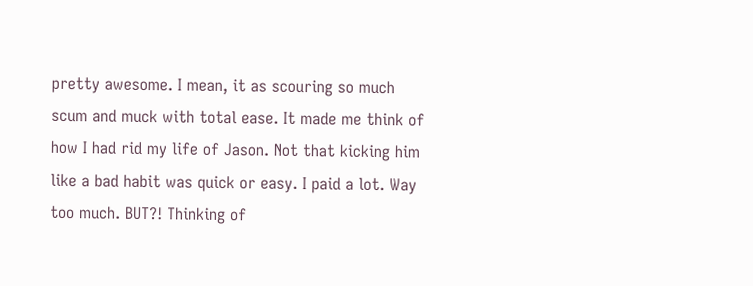pretty awesome. I mean, it as scouring so much scum and muck with total ease. It made me think of how I had rid my life of Jason. Not that kicking him like a bad habit was quick or easy. I paid a lot. Way too much. BUT?! Thinking of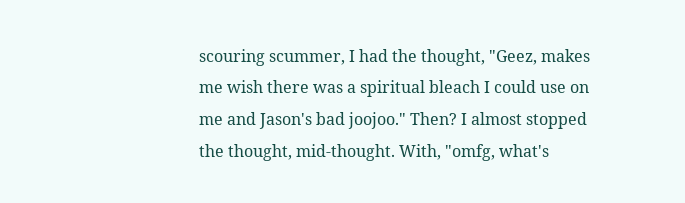scouring scummer, I had the thought, "Geez, makes me wish there was a spiritual bleach I could use on me and Jason's bad joojoo." Then? I almost stopped the thought, mid-thought. With, "omfg, what's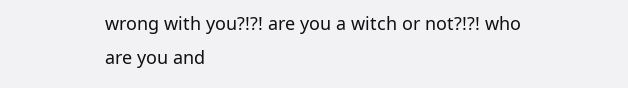wrong with you?!?! are you a witch or not?!?! who are you and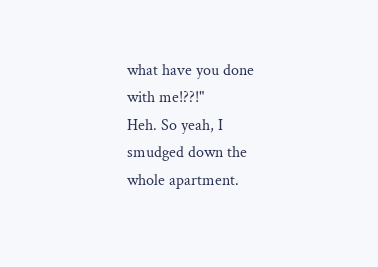what have you done with me!??!"
Heh. So yeah, I smudged down the whole apartment.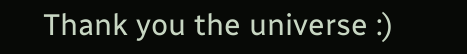Thank you the universe :)